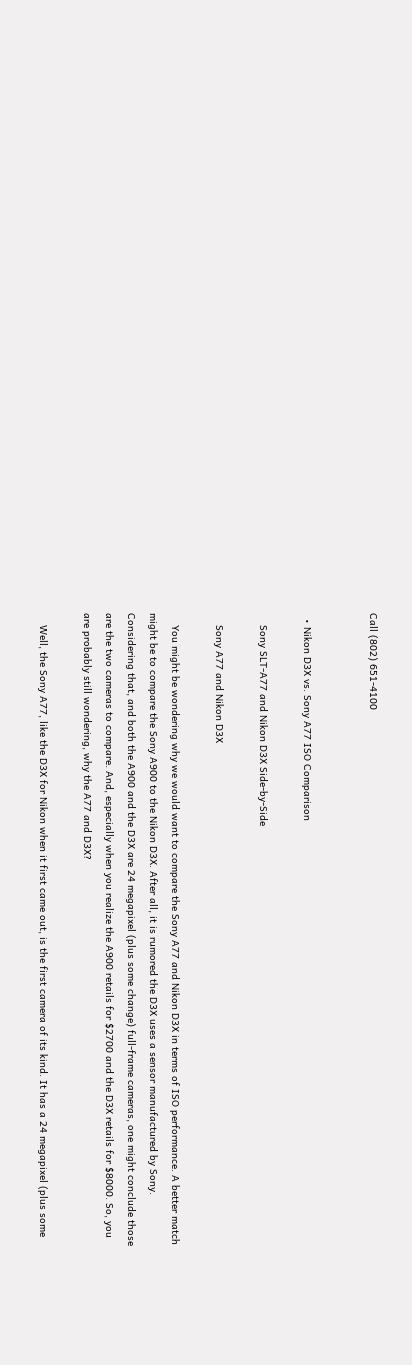Call (802) 651-4100


  • Nikon D3X vs. Sony A77 ISO Comparison

    Sony SLT-A77 and Nikon D3X Side-by-Side

    Sony A77 and Nikon D3X

    You might be wondering why we would want to compare the Sony A77 and Nikon D3X in terms of ISO performance. A better match might be to compare the Sony A900 to the Nikon D3X. After all, it is rumored the D3X uses a sensor manufactured by Sony. Considering that, and both the A900 and the D3X are 24 megapixel (plus some change) full-frame cameras, one might conclude those are the two cameras to compare. And, especially when you realize the A900 retails for $2700 and the D3X retails for $8000. So, you are probably still wondering, why the A77 and D3X?

    Well, the Sony A77, like the D3X for Nikon when it first came out, is the first camera of its kind. It has a 24 megapixel (plus some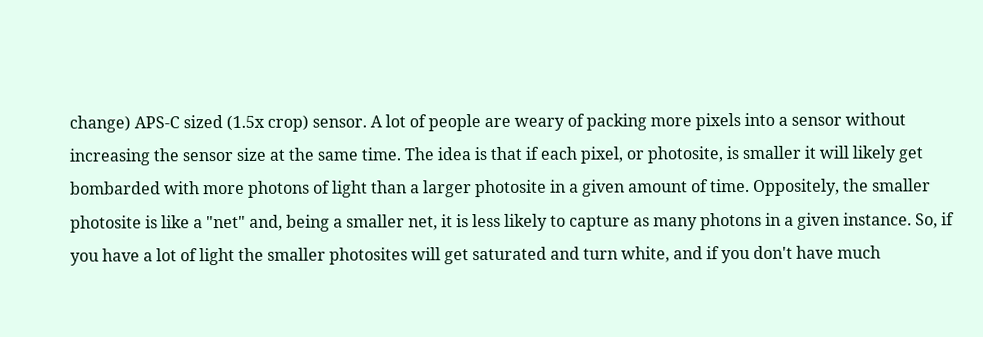change) APS-C sized (1.5x crop) sensor. A lot of people are weary of packing more pixels into a sensor without increasing the sensor size at the same time. The idea is that if each pixel, or photosite, is smaller it will likely get bombarded with more photons of light than a larger photosite in a given amount of time. Oppositely, the smaller photosite is like a "net" and, being a smaller net, it is less likely to capture as many photons in a given instance. So, if you have a lot of light the smaller photosites will get saturated and turn white, and if you don't have much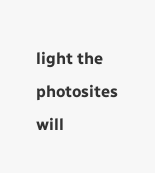light the photosites will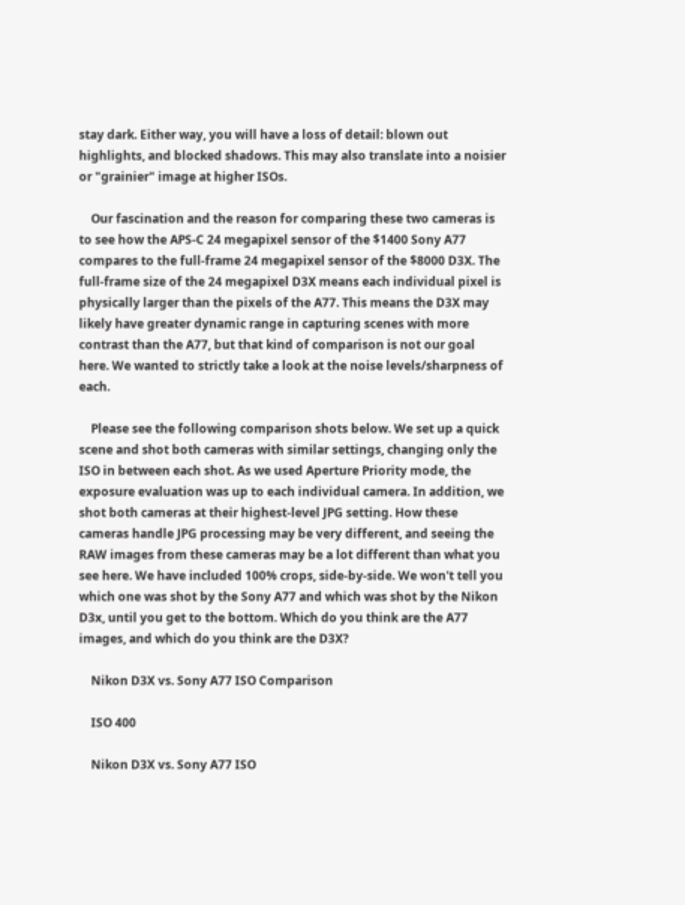stay dark. Either way, you will have a loss of detail: blown out highlights, and blocked shadows. This may also translate into a noisier or "grainier" image at higher ISOs.

    Our fascination and the reason for comparing these two cameras is to see how the APS-C 24 megapixel sensor of the $1400 Sony A77 compares to the full-frame 24 megapixel sensor of the $8000 D3X. The full-frame size of the 24 megapixel D3X means each individual pixel is physically larger than the pixels of the A77. This means the D3X may likely have greater dynamic range in capturing scenes with more contrast than the A77, but that kind of comparison is not our goal here. We wanted to strictly take a look at the noise levels/sharpness of each.

    Please see the following comparison shots below. We set up a quick scene and shot both cameras with similar settings, changing only the ISO in between each shot. As we used Aperture Priority mode, the exposure evaluation was up to each individual camera. In addition, we shot both cameras at their highest-level JPG setting. How these cameras handle JPG processing may be very different, and seeing the RAW images from these cameras may be a lot different than what you see here. We have included 100% crops, side-by-side. We won't tell you which one was shot by the Sony A77 and which was shot by the Nikon D3x, until you get to the bottom. Which do you think are the A77 images, and which do you think are the D3X?

    Nikon D3X vs. Sony A77 ISO Comparison

    ISO 400

    Nikon D3X vs. Sony A77 ISO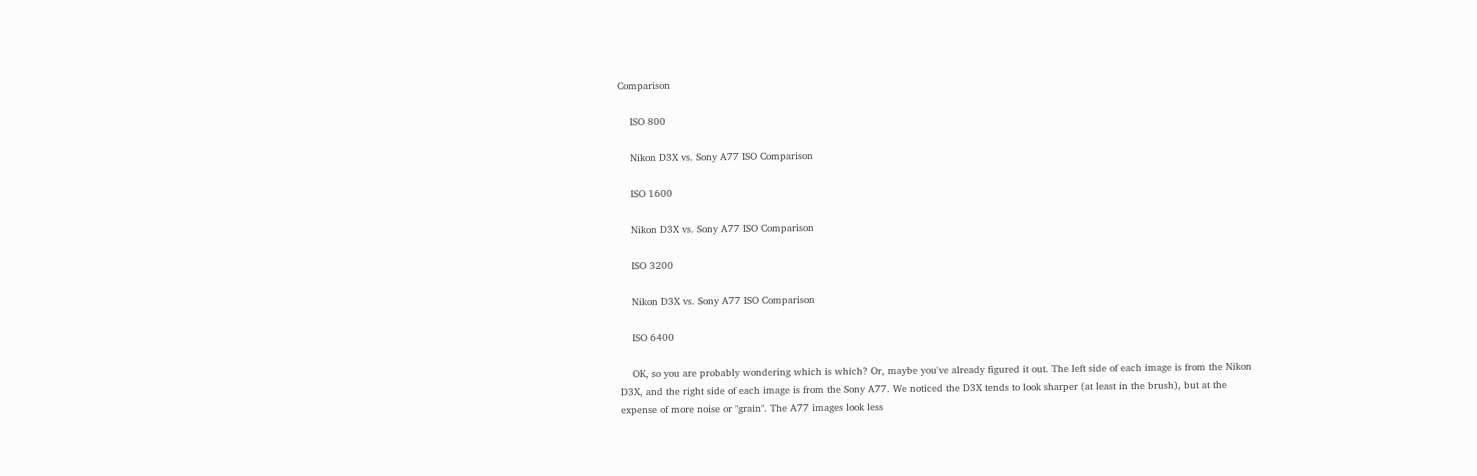Comparison

    ISO 800

    Nikon D3X vs. Sony A77 ISO Comparison

    ISO 1600

    Nikon D3X vs. Sony A77 ISO Comparison

    ISO 3200

    Nikon D3X vs. Sony A77 ISO Comparison

    ISO 6400

    OK, so you are probably wondering which is which? Or, maybe you've already figured it out. The left side of each image is from the Nikon D3X, and the right side of each image is from the Sony A77. We noticed the D3X tends to look sharper (at least in the brush), but at the expense of more noise or "grain". The A77 images look less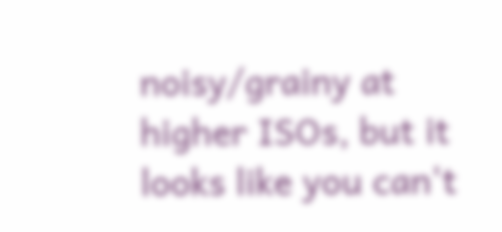noisy/grainy at higher ISOs, but it looks like you can't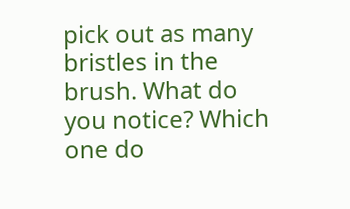pick out as many bristles in the brush. What do you notice? Which one do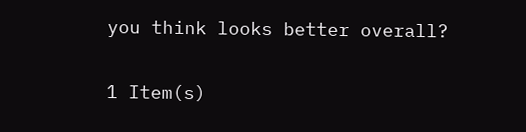you think looks better overall?

1 Item(s)